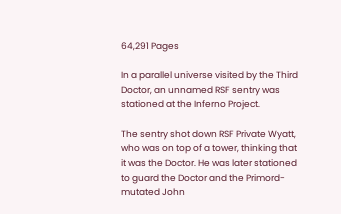64,291 Pages

In a parallel universe visited by the Third Doctor, an unnamed RSF sentry was stationed at the Inferno Project.

The sentry shot down RSF Private Wyatt, who was on top of a tower, thinking that it was the Doctor. He was later stationed to guard the Doctor and the Primord-mutated John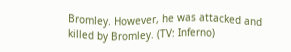Bromley. However, he was attacked and killed by Bromley. (TV: Inferno)